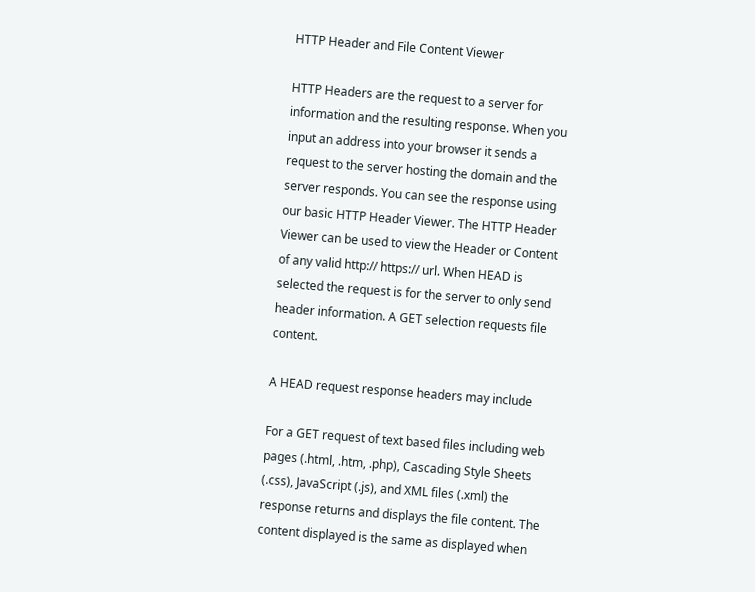HTTP Header and File Content Viewer

HTTP Headers are the request to a server for information and the resulting response. When you input an address into your browser it sends a request to the server hosting the domain and the server responds. You can see the response using our basic HTTP Header Viewer. The HTTP Header Viewer can be used to view the Header or Content of any valid http:// https:// url. When HEAD is selected the request is for the server to only send header information. A GET selection requests file content.

A HEAD request response headers may include

For a GET request of text based files including web pages (.html, .htm, .php), Cascading Style Sheets (.css), JavaScript (.js), and XML files (.xml) the response returns and displays the file content. The content displayed is the same as displayed when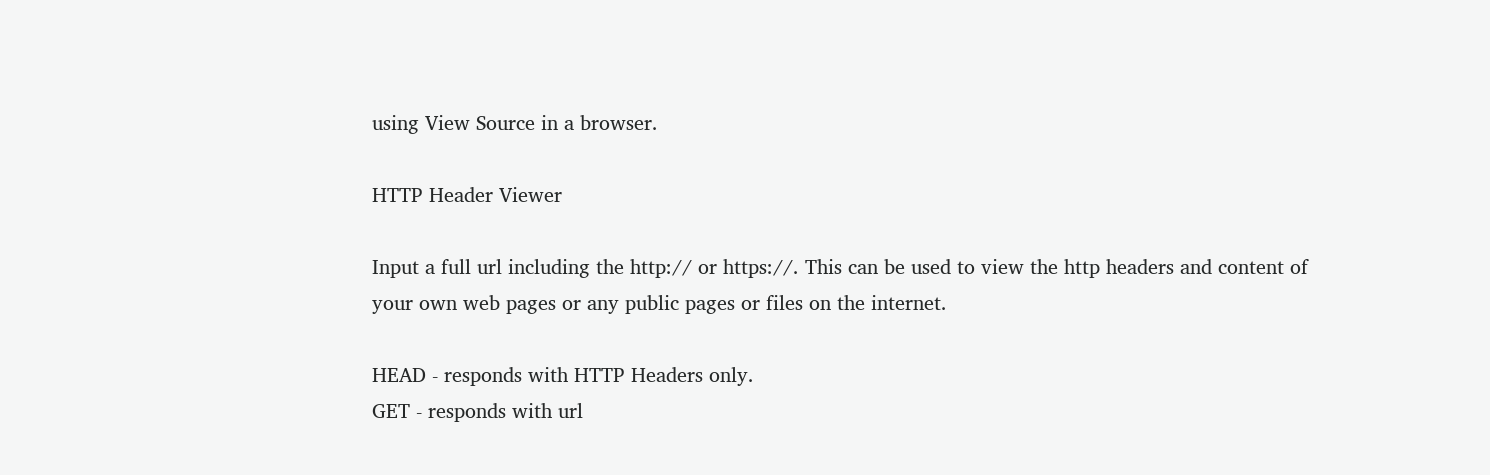using View Source in a browser.

HTTP Header Viewer

Input a full url including the http:// or https://. This can be used to view the http headers and content of your own web pages or any public pages or files on the internet.

HEAD - responds with HTTP Headers only.
GET - responds with url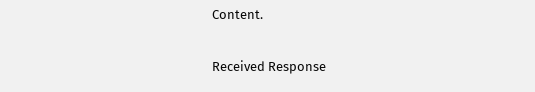Content.

Received Response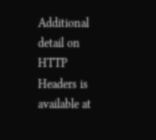Additional detail on HTTP Headers is available at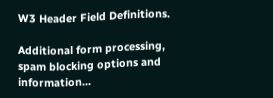W3 Header Field Definitions.

Additional form processing, spam blocking options and information...